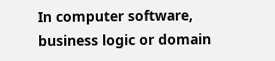In computer software, business logic or domain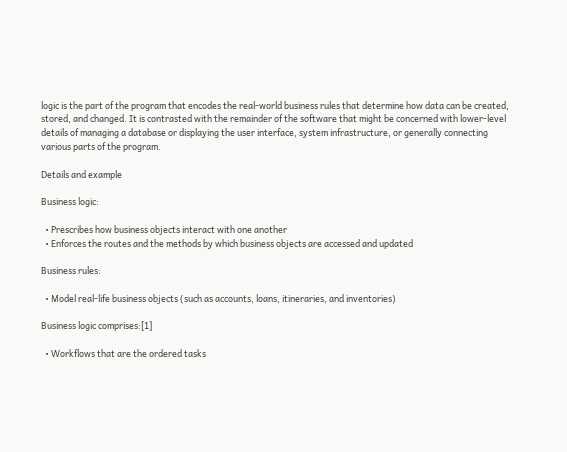logic is the part of the program that encodes the real-world business rules that determine how data can be created, stored, and changed. It is contrasted with the remainder of the software that might be concerned with lower-level details of managing a database or displaying the user interface, system infrastructure, or generally connecting various parts of the program.

Details and example

Business logic:

  • Prescribes how business objects interact with one another
  • Enforces the routes and the methods by which business objects are accessed and updated

Business rules:

  • Model real-life business objects (such as accounts, loans, itineraries, and inventories)

Business logic comprises:[1]

  • Workflows that are the ordered tasks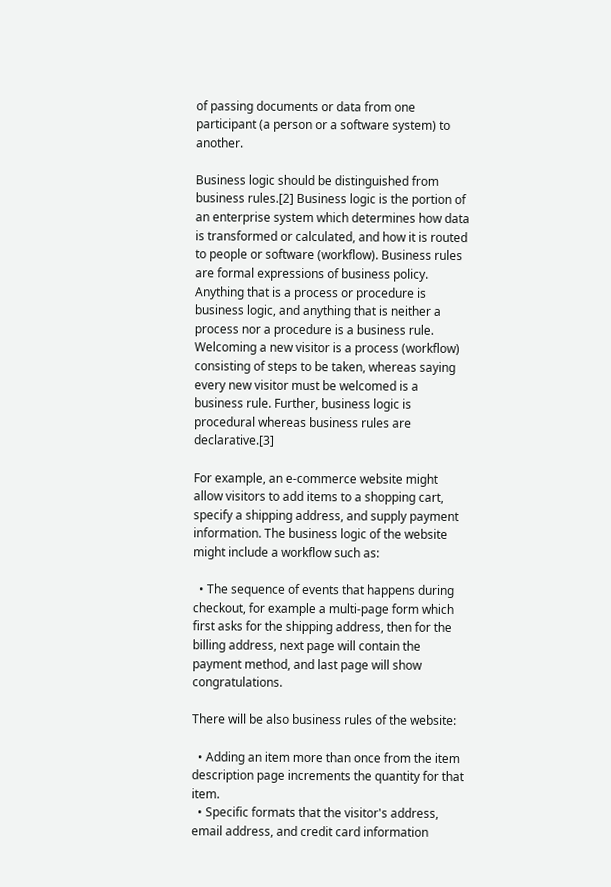of passing documents or data from one participant (a person or a software system) to another.

Business logic should be distinguished from business rules.[2] Business logic is the portion of an enterprise system which determines how data is transformed or calculated, and how it is routed to people or software (workflow). Business rules are formal expressions of business policy. Anything that is a process or procedure is business logic, and anything that is neither a process nor a procedure is a business rule. Welcoming a new visitor is a process (workflow) consisting of steps to be taken, whereas saying every new visitor must be welcomed is a business rule. Further, business logic is procedural whereas business rules are declarative.[3]

For example, an e-commerce website might allow visitors to add items to a shopping cart, specify a shipping address, and supply payment information. The business logic of the website might include a workflow such as:

  • The sequence of events that happens during checkout, for example a multi-page form which first asks for the shipping address, then for the billing address, next page will contain the payment method, and last page will show congratulations.

There will be also business rules of the website:

  • Adding an item more than once from the item description page increments the quantity for that item.
  • Specific formats that the visitor's address, email address, and credit card information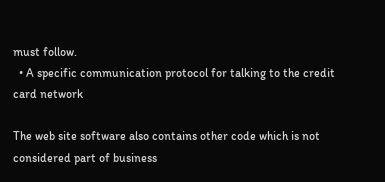must follow.
  • A specific communication protocol for talking to the credit card network

The web site software also contains other code which is not considered part of business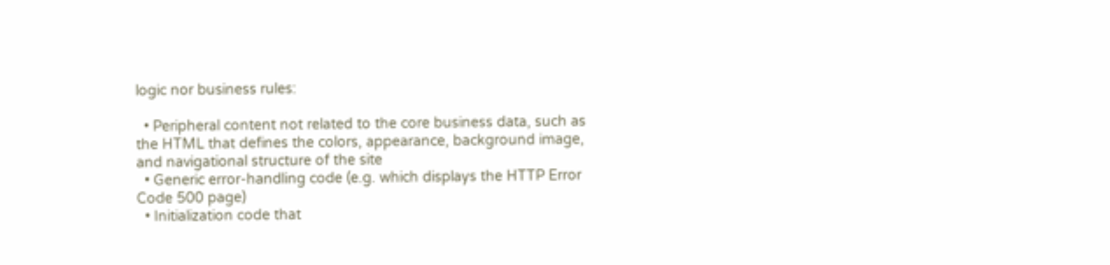logic nor business rules:

  • Peripheral content not related to the core business data, such as the HTML that defines the colors, appearance, background image, and navigational structure of the site
  • Generic error-handling code (e.g. which displays the HTTP Error Code 500 page)
  • Initialization code that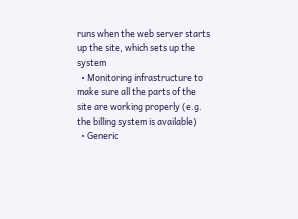runs when the web server starts up the site, which sets up the system
  • Monitoring infrastructure to make sure all the parts of the site are working properly (e.g. the billing system is available)
  • Generic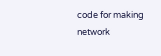code for making network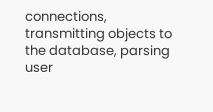connections, transmitting objects to the database, parsing user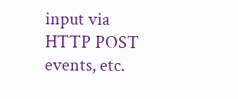input via HTTP POST events, etc.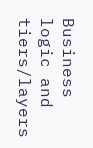Business logic and tiers/layers